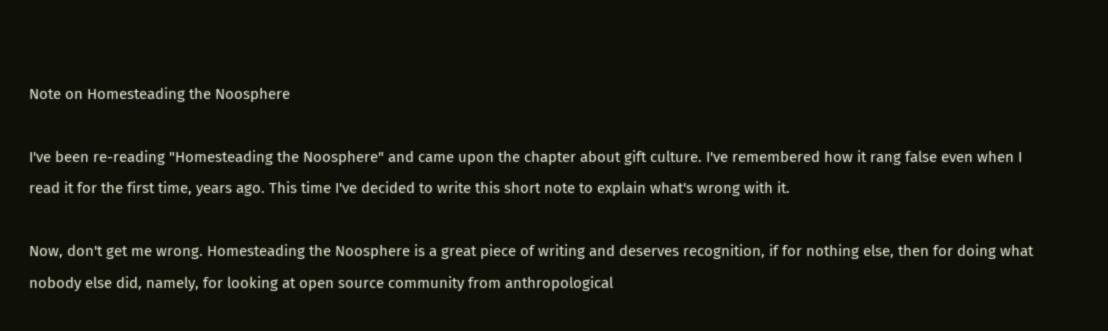Note on Homesteading the Noosphere

I've been re-reading "Homesteading the Noosphere" and came upon the chapter about gift culture. I've remembered how it rang false even when I read it for the first time, years ago. This time I've decided to write this short note to explain what's wrong with it.

Now, don't get me wrong. Homesteading the Noosphere is a great piece of writing and deserves recognition, if for nothing else, then for doing what nobody else did, namely, for looking at open source community from anthropological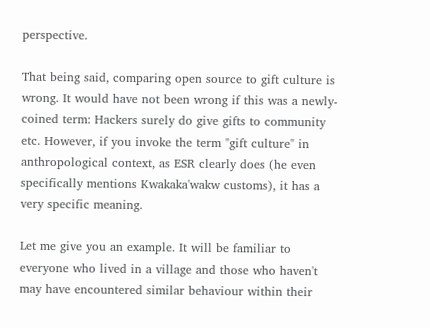perspective.

That being said, comparing open source to gift culture is wrong. It would have not been wrong if this was a newly-coined term: Hackers surely do give gifts to community etc. However, if you invoke the term "gift culture" in anthropological context, as ESR clearly does (he even specifically mentions Kwakaka'wakw customs), it has a very specific meaning.

Let me give you an example. It will be familiar to everyone who lived in a village and those who haven't may have encountered similar behaviour within their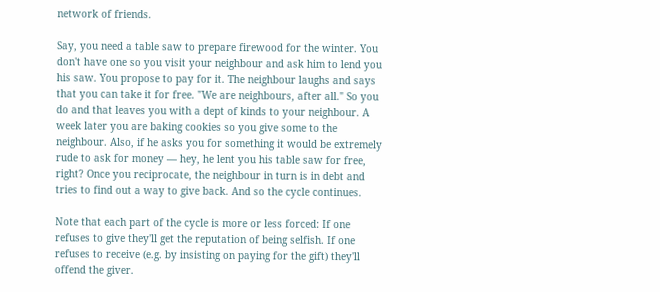network of friends.

Say, you need a table saw to prepare firewood for the winter. You don't have one so you visit your neighbour and ask him to lend you his saw. You propose to pay for it. The neighbour laughs and says that you can take it for free. "We are neighbours, after all." So you do and that leaves you with a dept of kinds to your neighbour. A week later you are baking cookies so you give some to the neighbour. Also, if he asks you for something it would be extremely rude to ask for money — hey, he lent you his table saw for free, right? Once you reciprocate, the neighbour in turn is in debt and tries to find out a way to give back. And so the cycle continues.

Note that each part of the cycle is more or less forced: If one refuses to give they'll get the reputation of being selfish. If one refuses to receive (e.g. by insisting on paying for the gift) they'll offend the giver.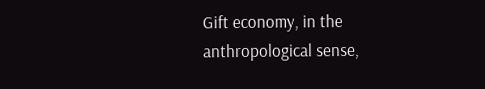Gift economy, in the anthropological sense,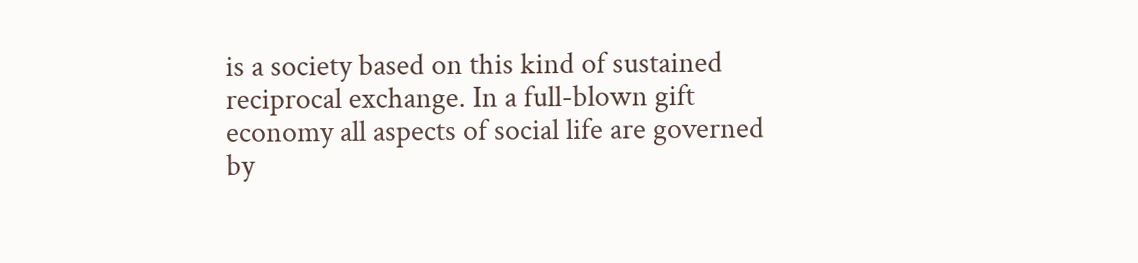is a society based on this kind of sustained reciprocal exchange. In a full-blown gift economy all aspects of social life are governed by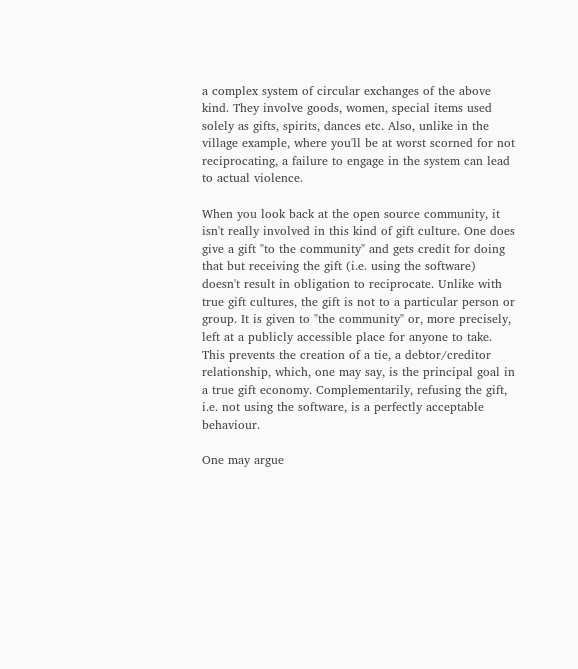a complex system of circular exchanges of the above kind. They involve goods, women, special items used solely as gifts, spirits, dances etc. Also, unlike in the village example, where you'll be at worst scorned for not reciprocating, a failure to engage in the system can lead to actual violence.

When you look back at the open source community, it isn't really involved in this kind of gift culture. One does give a gift "to the community" and gets credit for doing that but receiving the gift (i.e. using the software) doesn't result in obligation to reciprocate. Unlike with true gift cultures, the gift is not to a particular person or group. It is given to "the community" or, more precisely, left at a publicly accessible place for anyone to take. This prevents the creation of a tie, a debtor/creditor relationship, which, one may say, is the principal goal in a true gift economy. Complementarily, refusing the gift, i.e. not using the software, is a perfectly acceptable behaviour.

One may argue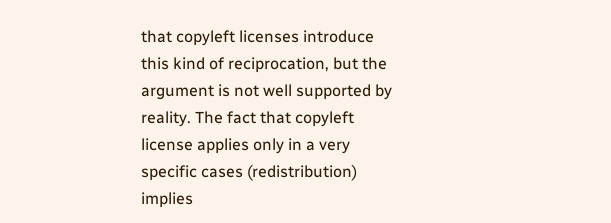that copyleft licenses introduce this kind of reciprocation, but the argument is not well supported by reality. The fact that copyleft license applies only in a very specific cases (redistribution) implies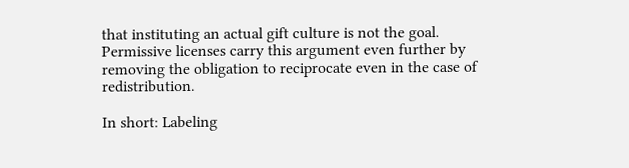that instituting an actual gift culture is not the goal. Permissive licenses carry this argument even further by removing the obligation to reciprocate even in the case of redistribution.

In short: Labeling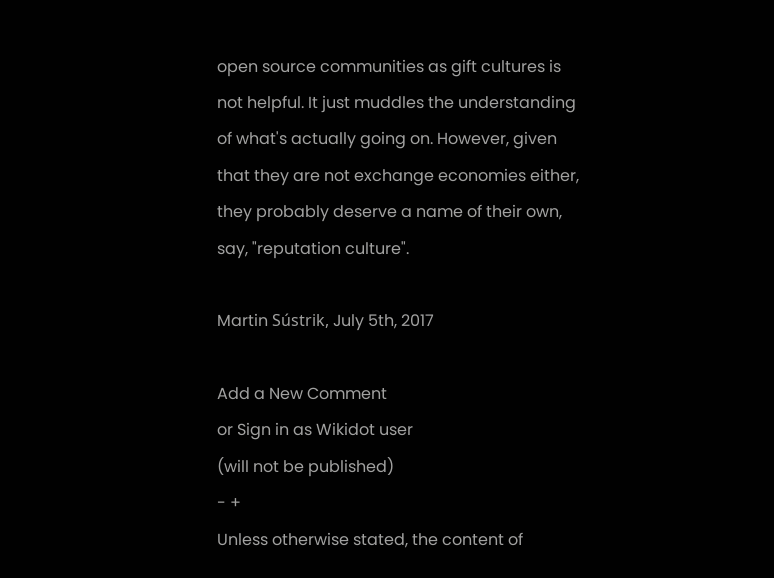open source communities as gift cultures is not helpful. It just muddles the understanding of what's actually going on. However, given that they are not exchange economies either, they probably deserve a name of their own, say, "reputation culture".

Martin Sústrik, July 5th, 2017

Add a New Comment
or Sign in as Wikidot user
(will not be published)
- +
Unless otherwise stated, the content of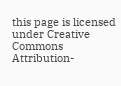this page is licensed under Creative Commons Attribution-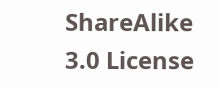ShareAlike 3.0 License